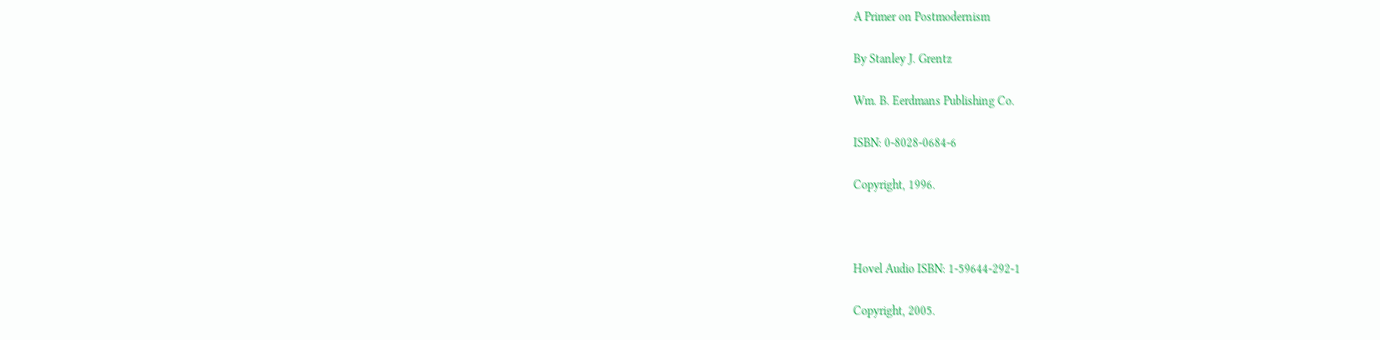A Primer on Postmodernism

By Stanley J. Grentz

Wm. B. Eerdmans Publishing Co.

ISBN: 0-8028-0684-6

Copyright, 1996.



Hovel Audio ISBN: 1-59644-292-1

Copyright, 2005.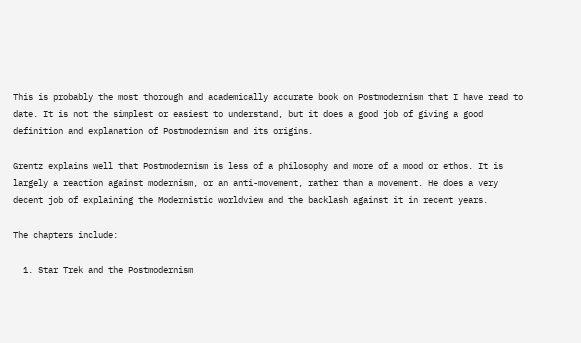This is probably the most thorough and academically accurate book on Postmodernism that I have read to date. It is not the simplest or easiest to understand, but it does a good job of giving a good definition and explanation of Postmodernism and its origins.

Grentz explains well that Postmodernism is less of a philosophy and more of a mood or ethos. It is largely a reaction against modernism, or an anti-movement, rather than a movement. He does a very decent job of explaining the Modernistic worldview and the backlash against it in recent years.

The chapters include:

  1. Star Trek and the Postmodernism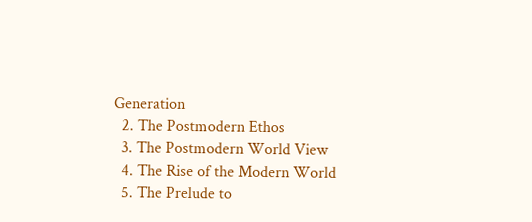Generation
  2. The Postmodern Ethos
  3. The Postmodern World View
  4. The Rise of the Modern World
  5. The Prelude to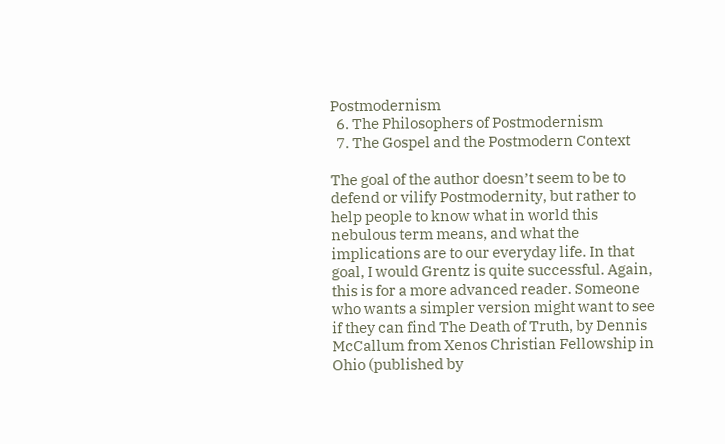Postmodernism
  6. The Philosophers of Postmodernism
  7. The Gospel and the Postmodern Context

The goal of the author doesn’t seem to be to defend or vilify Postmodernity, but rather to help people to know what in world this nebulous term means, and what the implications are to our everyday life. In that goal, I would Grentz is quite successful. Again, this is for a more advanced reader. Someone who wants a simpler version might want to see if they can find The Death of Truth, by Dennis McCallum from Xenos Christian Fellowship in Ohio (published by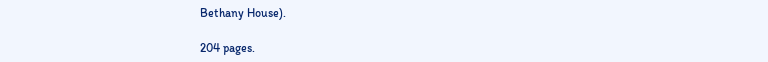Bethany House).

204 pages.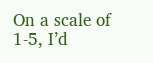On a scale of 1-5, I’d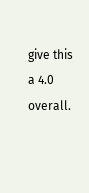give this a 4.0 overall.